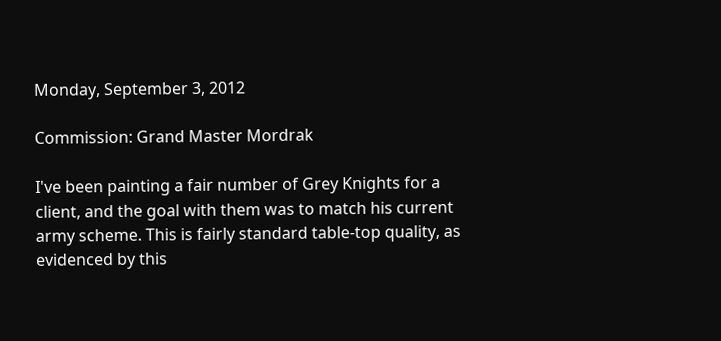Monday, September 3, 2012

Commission: Grand Master Mordrak

I've been painting a fair number of Grey Knights for a client, and the goal with them was to match his current army scheme. This is fairly standard table-top quality, as evidenced by this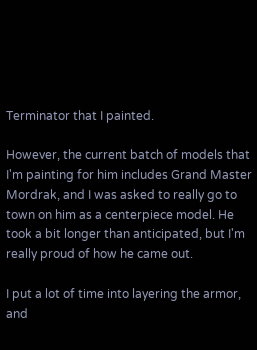Terminator that I painted.

However, the current batch of models that I'm painting for him includes Grand Master Mordrak, and I was asked to really go to town on him as a centerpiece model. He took a bit longer than anticipated, but I'm really proud of how he came out.

I put a lot of time into layering the armor, and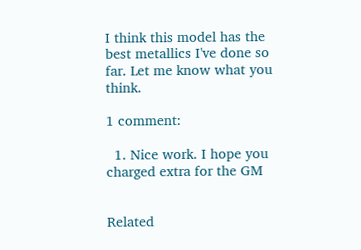I think this model has the best metallics I've done so far. Let me know what you think.

1 comment:

  1. Nice work. I hope you charged extra for the GM


Related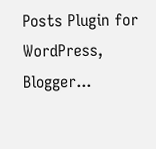Posts Plugin for WordPress, Blogger...